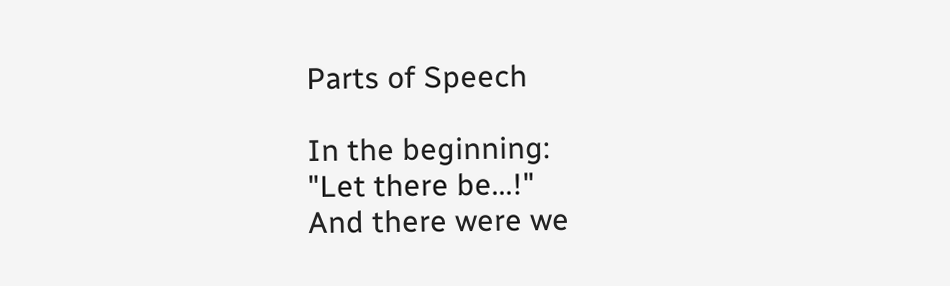Parts of Speech

In the beginning:
"Let there be...!"
And there were we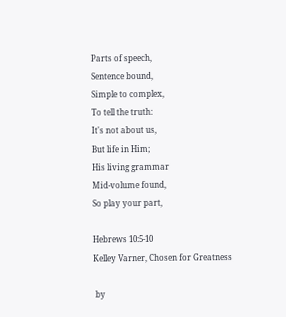Parts of speech,
Sentence bound,
Simple to complex,
To tell the truth:
It's not about us,
But life in Him;
His living grammar
Mid-volume found,
So play your part,

Hebrews 10:5-10
Kelley Varner, Chosen for Greatness

 by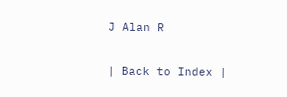J Alan R

| Back to Index |